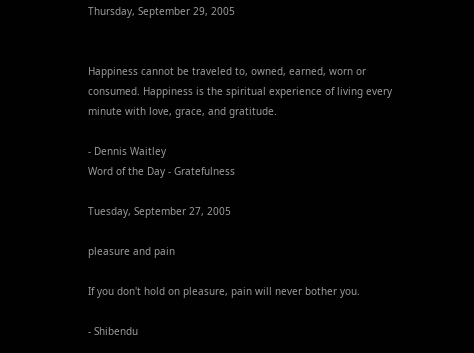Thursday, September 29, 2005


Happiness cannot be traveled to, owned, earned, worn or consumed. Happiness is the spiritual experience of living every minute with love, grace, and gratitude.

- Dennis Waitley
Word of the Day - Gratefulness

Tuesday, September 27, 2005

pleasure and pain

If you don't hold on pleasure, pain will never bother you.

- Shibendu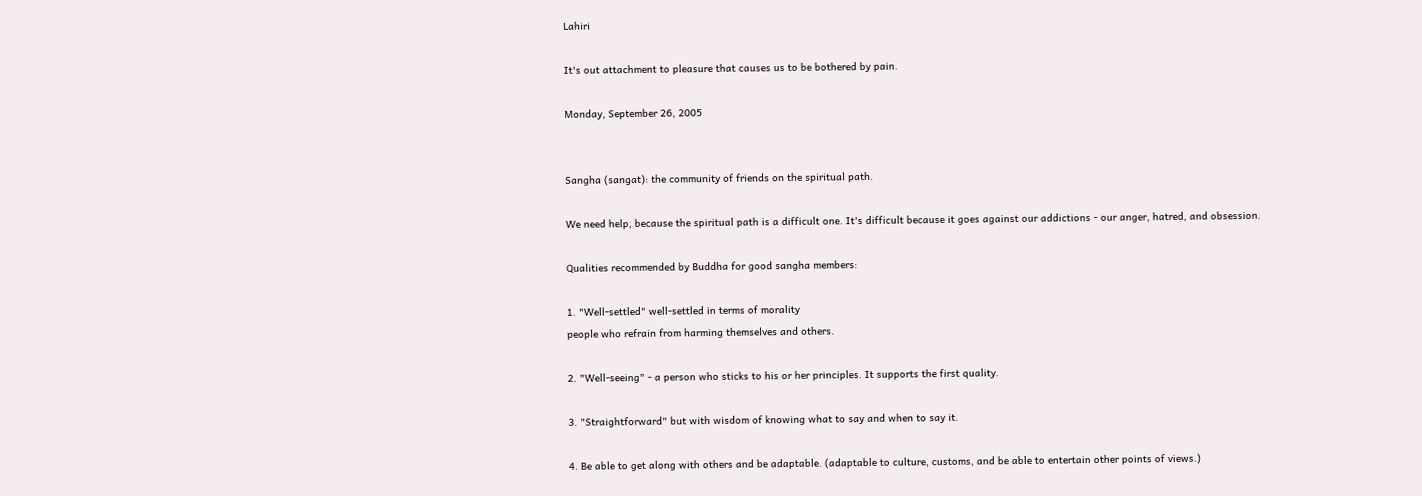Lahiri

It's out attachment to pleasure that causes us to be bothered by pain.

Monday, September 26, 2005


Sangha (sangat): the community of friends on the spiritual path.

We need help, because the spiritual path is a difficult one. It's difficult because it goes against our addictions - our anger, hatred, and obsession.

Qualities recommended by Buddha for good sangha members:

1. "Well-settled" well-settled in terms of morality
people who refrain from harming themselves and others.

2. "Well-seeing" - a person who sticks to his or her principles. It supports the first quality.

3. "Straightforward" but with wisdom of knowing what to say and when to say it.

4. Be able to get along with others and be adaptable. (adaptable to culture, customs, and be able to entertain other points of views.)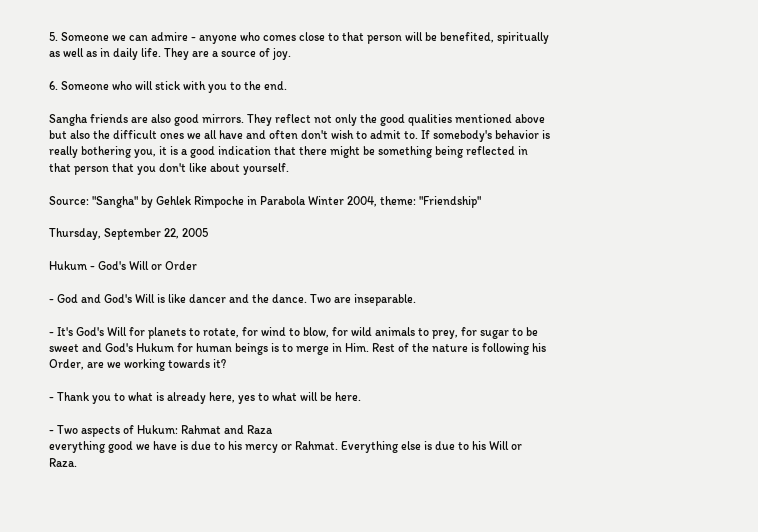5. Someone we can admire - anyone who comes close to that person will be benefited, spiritually as well as in daily life. They are a source of joy.

6. Someone who will stick with you to the end.

Sangha friends are also good mirrors. They reflect not only the good qualities mentioned above but also the difficult ones we all have and often don't wish to admit to. If somebody's behavior is really bothering you, it is a good indication that there might be something being reflected in that person that you don't like about yourself.

Source: "Sangha" by Gehlek Rimpoche in Parabola Winter 2004, theme: "Friendship"

Thursday, September 22, 2005

Hukum - God's Will or Order

- God and God's Will is like dancer and the dance. Two are inseparable.

- It's God's Will for planets to rotate, for wind to blow, for wild animals to prey, for sugar to be sweet and God's Hukum for human beings is to merge in Him. Rest of the nature is following his Order, are we working towards it?

- Thank you to what is already here, yes to what will be here.

- Two aspects of Hukum: Rahmat and Raza
everything good we have is due to his mercy or Rahmat. Everything else is due to his Will or Raza.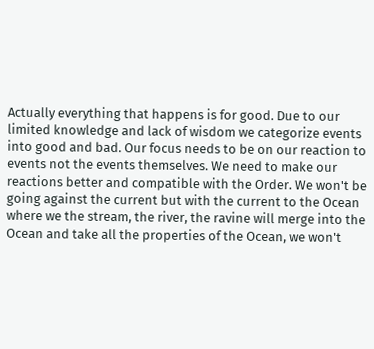Actually everything that happens is for good. Due to our limited knowledge and lack of wisdom we categorize events into good and bad. Our focus needs to be on our reaction to events not the events themselves. We need to make our reactions better and compatible with the Order. We won't be going against the current but with the current to the Ocean where we the stream, the river, the ravine will merge into the Ocean and take all the properties of the Ocean, we won't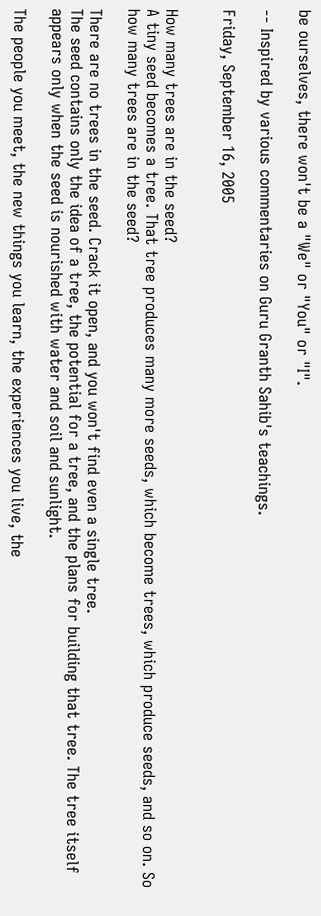be ourselves, there won't be a "We" or "You" or "I".

-- Inspired by various commentaries on Guru Granth Sahib's teachings.

Friday, September 16, 2005


How many trees are in the seed?
A tiny seed becomes a tree. That tree produces many more seeds, which become trees, which produce seeds, and so on. So how many trees are in the seed?

There are no trees in the seed. Crack it open, and you won't find even a single tree.
The seed contains only the idea of a tree, the potential for a tree, and the plans for building that tree. The tree itself appears only when the seed is nourished with water and soil and sunlight.

The people you meet, the new things you learn, the experiences you live, the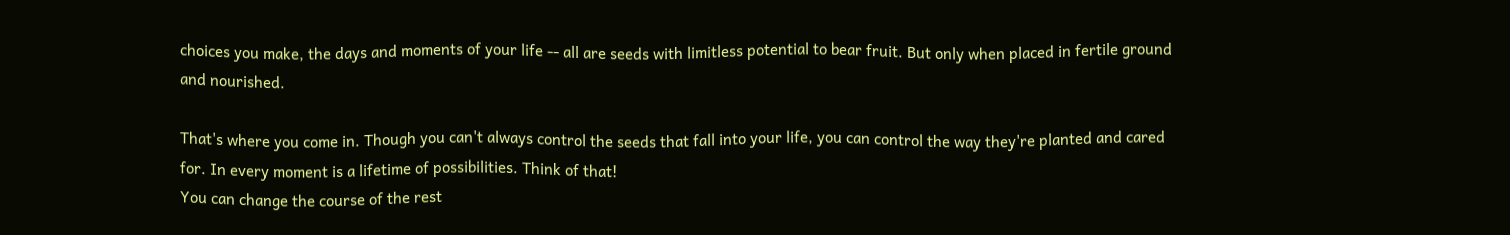choices you make, the days and moments of your life -- all are seeds with limitless potential to bear fruit. But only when placed in fertile ground and nourished.

That's where you come in. Though you can't always control the seeds that fall into your life, you can control the way they're planted and cared for. In every moment is a lifetime of possibilities. Think of that!
You can change the course of the rest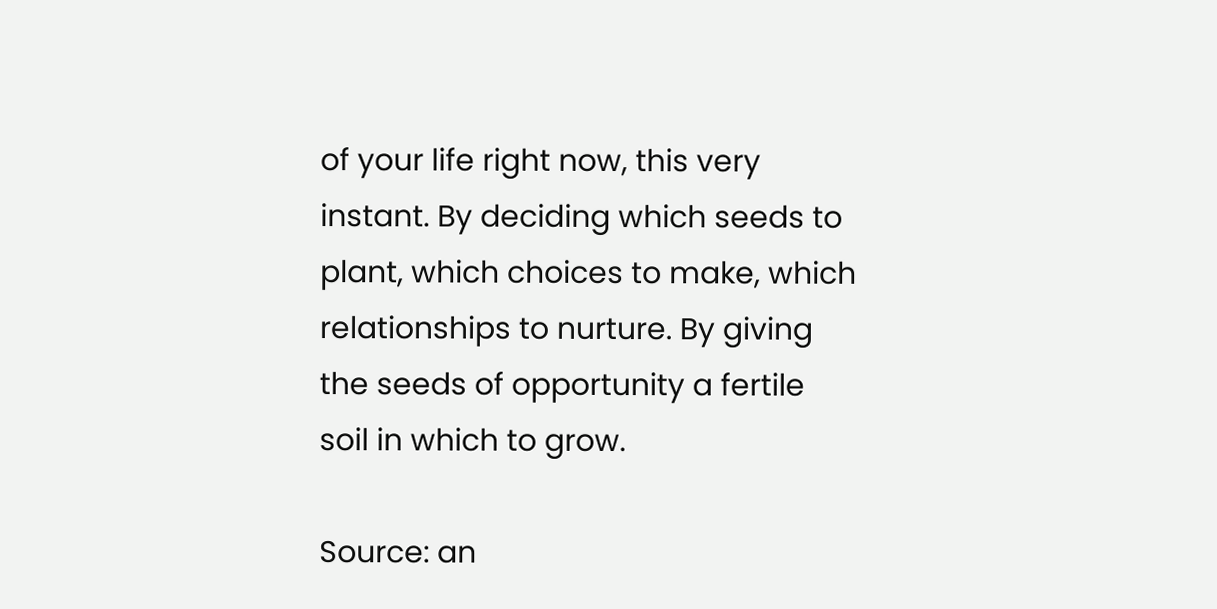of your life right now, this very instant. By deciding which seeds to plant, which choices to make, which relationships to nurture. By giving the seeds of opportunity a fertile soil in which to grow.

Source: an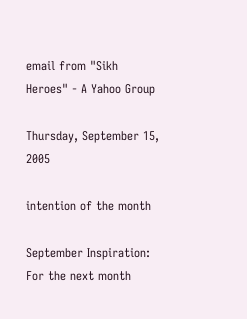email from "Sikh Heroes" - A Yahoo Group

Thursday, September 15, 2005

intention of the month

September Inspiration:
For the next month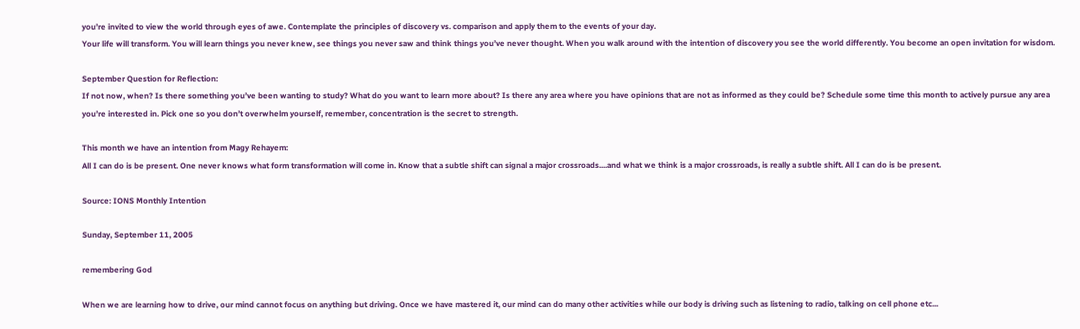you’re invited to view the world through eyes of awe. Contemplate the principles of discovery vs. comparison and apply them to the events of your day.
Your life will transform. You will learn things you never knew, see things you never saw and think things you’ve never thought. When you walk around with the intention of discovery you see the world differently. You become an open invitation for wisdom.

September Question for Reflection:
If not now, when? Is there something you’ve been wanting to study? What do you want to learn more about? Is there any area where you have opinions that are not as informed as they could be? Schedule some time this month to actively pursue any area you’re interested in. Pick one so you don’t overwhelm yourself, remember, concentration is the secret to strength.

This month we have an intention from Magy Rehayem:
All I can do is be present. One never knows what form transformation will come in. Know that a subtle shift can signal a major crossroads....and what we think is a major crossroads, is really a subtle shift. All I can do is be present.

Source: IONS Monthly Intention

Sunday, September 11, 2005

remembering God

When we are learning how to drive, our mind cannot focus on anything but driving. Once we have mastered it, our mind can do many other activities while our body is driving such as listening to radio, talking on cell phone etc...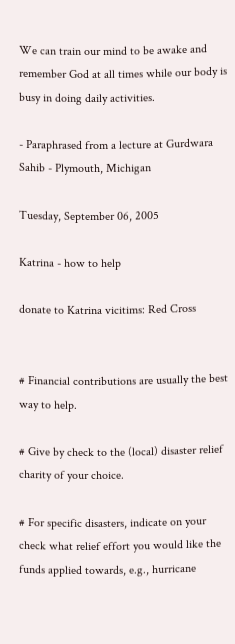We can train our mind to be awake and remember God at all times while our body is busy in doing daily activities.

- Paraphrased from a lecture at Gurdwara Sahib - Plymouth, Michigan

Tuesday, September 06, 2005

Katrina - how to help

donate to Katrina vicitims: Red Cross


# Financial contributions are usually the best way to help.

# Give by check to the (local) disaster relief charity of your choice.

# For specific disasters, indicate on your check what relief effort you would like the funds applied towards, e.g., hurricane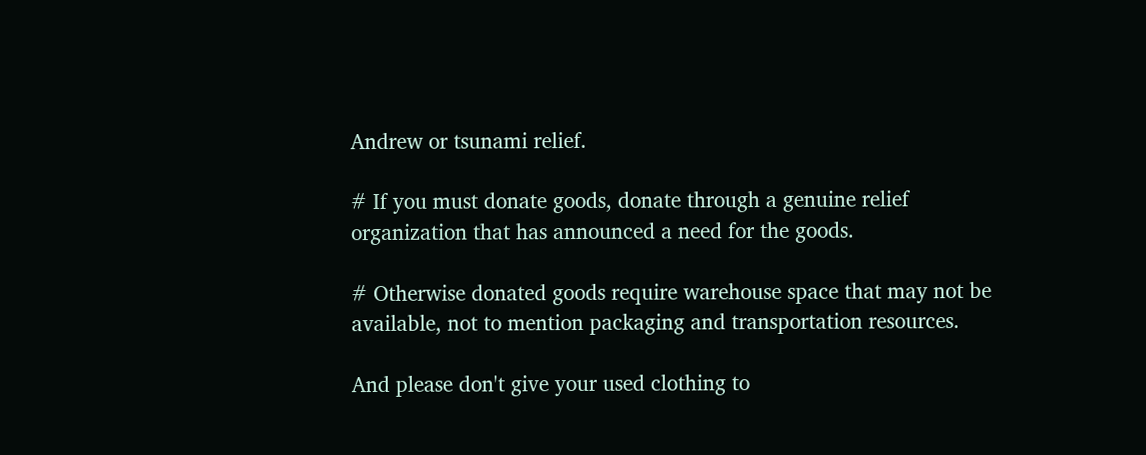Andrew or tsunami relief.

# If you must donate goods, donate through a genuine relief organization that has announced a need for the goods.

# Otherwise donated goods require warehouse space that may not be available, not to mention packaging and transportation resources.

And please don't give your used clothing to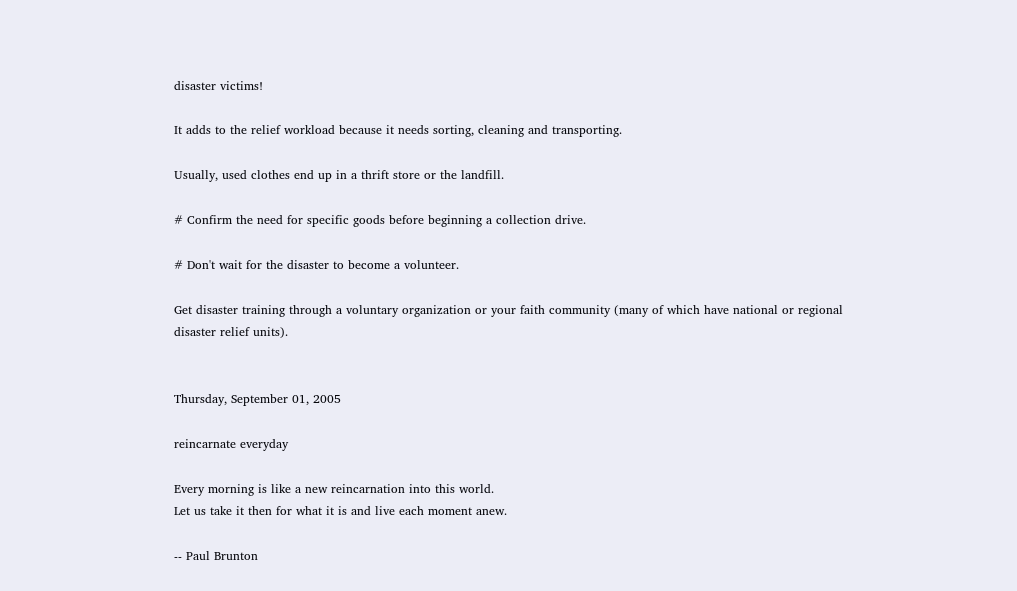disaster victims!

It adds to the relief workload because it needs sorting, cleaning and transporting.

Usually, used clothes end up in a thrift store or the landfill.

# Confirm the need for specific goods before beginning a collection drive.

# Don't wait for the disaster to become a volunteer.

Get disaster training through a voluntary organization or your faith community (many of which have national or regional disaster relief units).


Thursday, September 01, 2005

reincarnate everyday

Every morning is like a new reincarnation into this world.
Let us take it then for what it is and live each moment anew.

-- Paul Brunton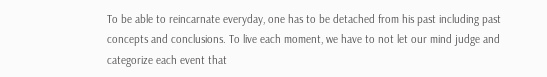To be able to reincarnate everyday, one has to be detached from his past including past concepts and conclusions. To live each moment, we have to not let our mind judge and categorize each event that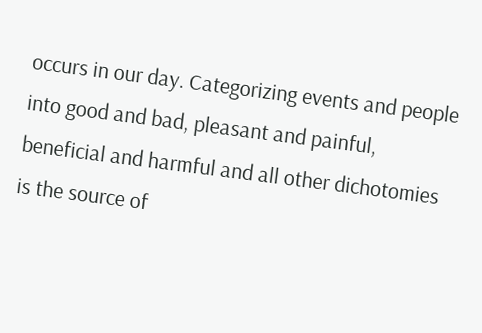occurs in our day. Categorizing events and people into good and bad, pleasant and painful, beneficial and harmful and all other dichotomies is the source of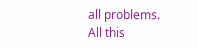all problems. All this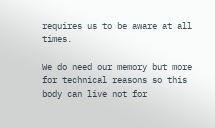requires us to be aware at all times.

We do need our memory but more for technical reasons so this body can live not for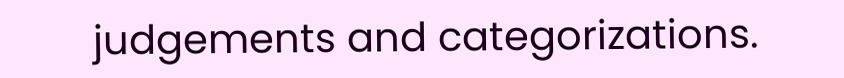judgements and categorizations.